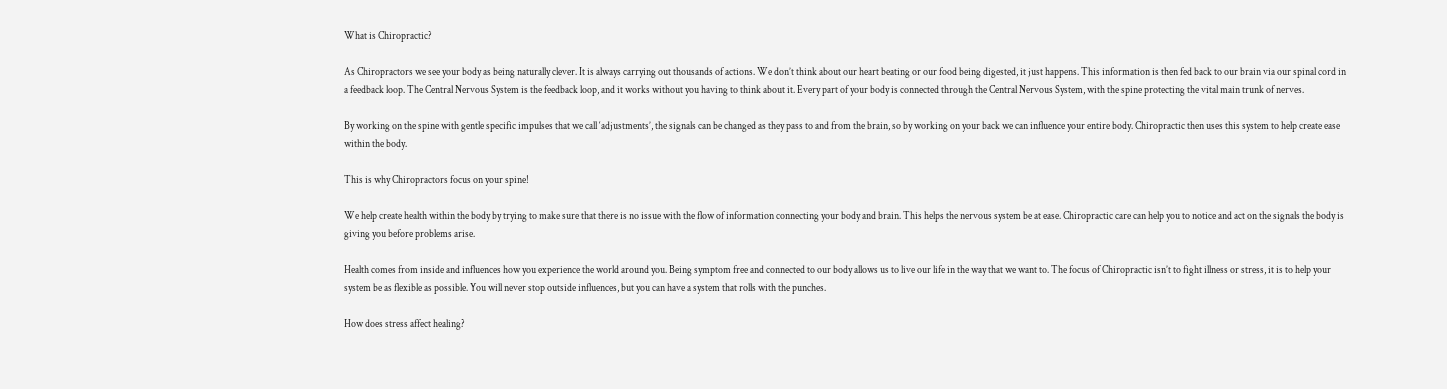What is Chiropractic?

As Chiropractors we see your body as being naturally clever. It is always carrying out thousands of actions. We don’t think about our heart beating or our food being digested, it just happens. This information is then fed back to our brain via our spinal cord in a feedback loop. The Central Nervous System is the feedback loop, and it works without you having to think about it. Every part of your body is connected through the Central Nervous System, with the spine protecting the vital main trunk of nerves.

By working on the spine with gentle specific impulses that we call ‘adjustments’, the signals can be changed as they pass to and from the brain, so by working on your back we can influence your entire body. Chiropractic then uses this system to help create ease within the body.

This is why Chiropractors focus on your spine!

We help create health within the body by trying to make sure that there is no issue with the flow of information connecting your body and brain. This helps the nervous system be at ease. Chiropractic care can help you to notice and act on the signals the body is giving you before problems arise.

Health comes from inside and influences how you experience the world around you. Being symptom free and connected to our body allows us to live our life in the way that we want to. The focus of Chiropractic isn’t to fight illness or stress, it is to help your system be as flexible as possible. You will never stop outside influences, but you can have a system that rolls with the punches.

How does stress affect healing?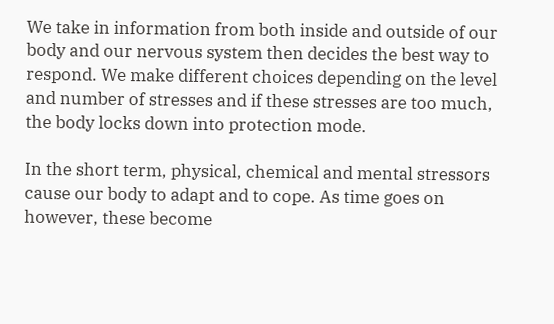We take in information from both inside and outside of our body and our nervous system then decides the best way to respond. We make different choices depending on the level and number of stresses and if these stresses are too much, the body locks down into protection mode.

In the short term, physical, chemical and mental stressors cause our body to adapt and to cope. As time goes on however, these become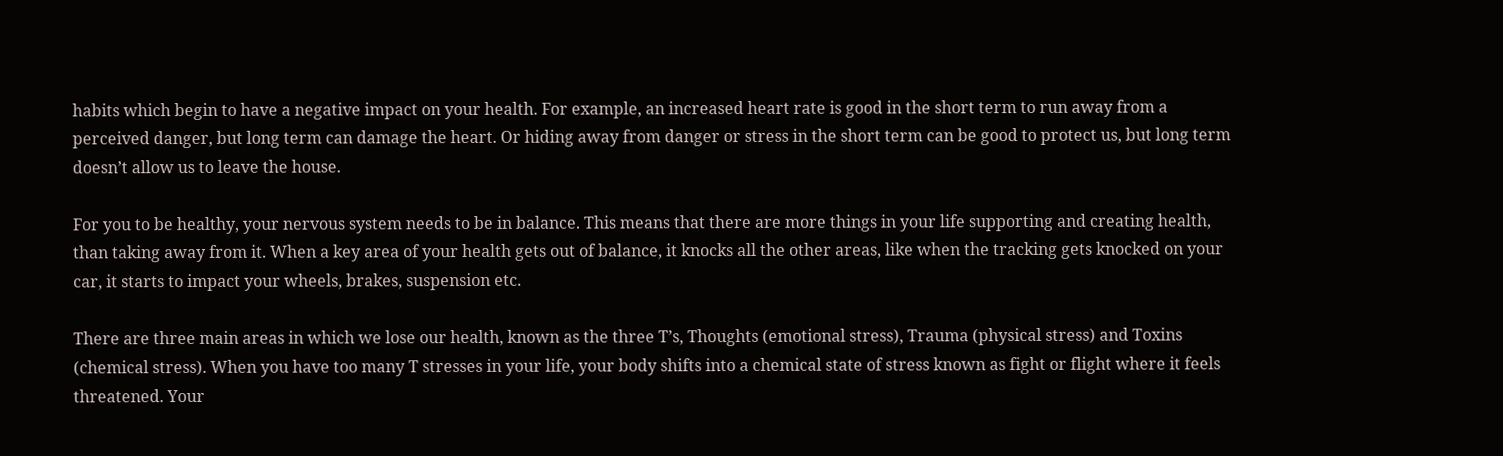habits which begin to have a negative impact on your health. For example, an increased heart rate is good in the short term to run away from a perceived danger, but long term can damage the heart. Or hiding away from danger or stress in the short term can be good to protect us, but long term doesn’t allow us to leave the house.

For you to be healthy, your nervous system needs to be in balance. This means that there are more things in your life supporting and creating health, than taking away from it. When a key area of your health gets out of balance, it knocks all the other areas, like when the tracking gets knocked on your car, it starts to impact your wheels, brakes, suspension etc.

There are three main areas in which we lose our health, known as the three T’s, Thoughts (emotional stress), Trauma (physical stress) and Toxins (chemical stress). When you have too many T stresses in your life, your body shifts into a chemical state of stress known as fight or flight where it feels threatened. Your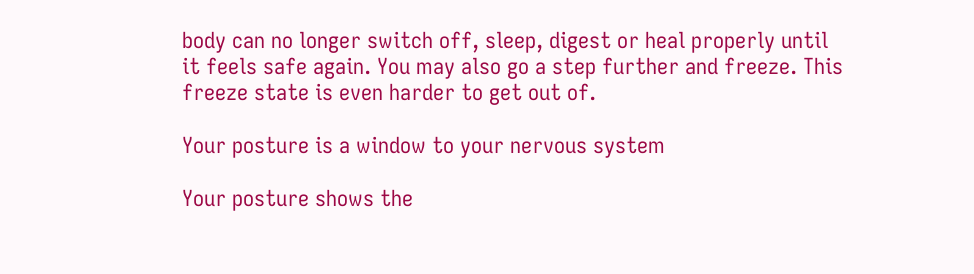body can no longer switch off, sleep, digest or heal properly until it feels safe again. You may also go a step further and freeze. This freeze state is even harder to get out of.

Your posture is a window to your nervous system

Your posture shows the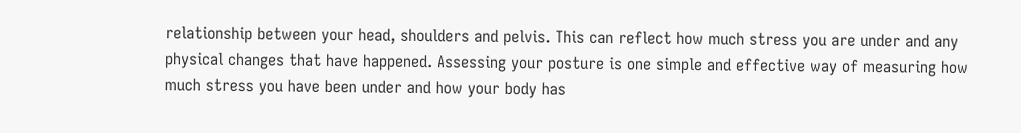relationship between your head, shoulders and pelvis. This can reflect how much stress you are under and any physical changes that have happened. Assessing your posture is one simple and effective way of measuring how much stress you have been under and how your body has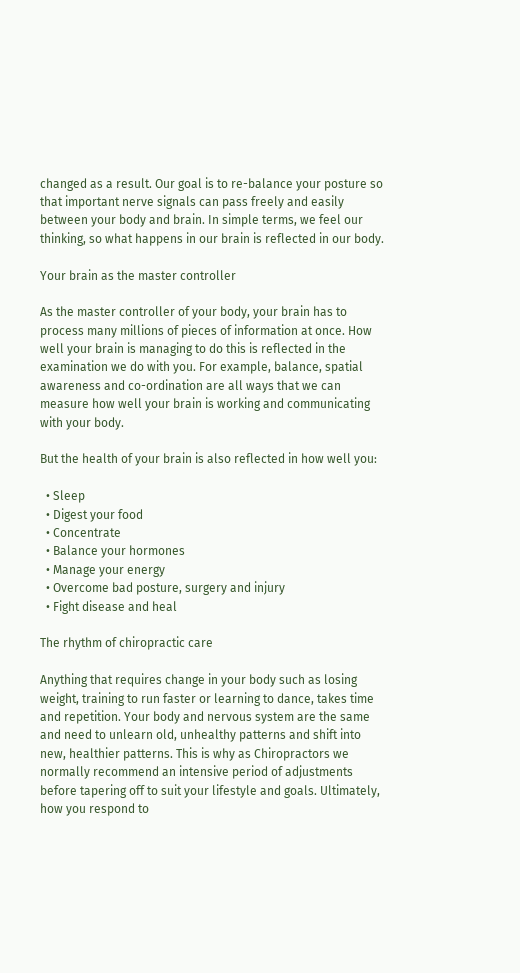changed as a result. Our goal is to re-balance your posture so that important nerve signals can pass freely and easily between your body and brain. In simple terms, we feel our thinking, so what happens in our brain is reflected in our body.

Your brain as the master controller

As the master controller of your body, your brain has to process many millions of pieces of information at once. How well your brain is managing to do this is reflected in the examination we do with you. For example, balance, spatial awareness and co-ordination are all ways that we can measure how well your brain is working and communicating with your body.

But the health of your brain is also reflected in how well you:

  • Sleep
  • Digest your food
  • Concentrate
  • Balance your hormones
  • Manage your energy
  • Overcome bad posture, surgery and injury
  • Fight disease and heal

The rhythm of chiropractic care

Anything that requires change in your body such as losing weight, training to run faster or learning to dance, takes time and repetition. Your body and nervous system are the same and need to unlearn old, unhealthy patterns and shift into new, healthier patterns. This is why as Chiropractors we normally recommend an intensive period of adjustments before tapering off to suit your lifestyle and goals. Ultimately, how you respond to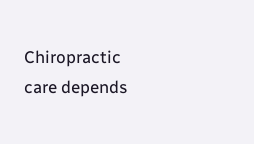Chiropractic care depends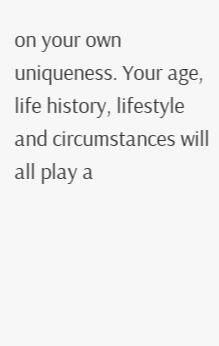on your own uniqueness. Your age, life history, lifestyle and circumstances will all play a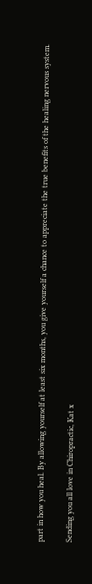part in how you heal. By allowing yourself at least six months, you give yourself a chance to appreciate the true benefits of the healing nervous system.

Sending you all love in Chiropractic, Kat x